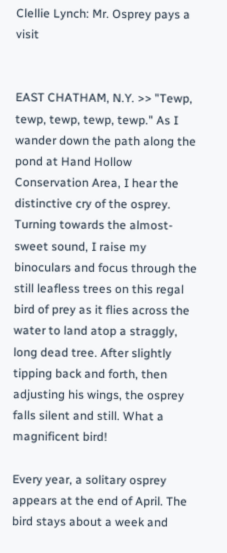Clellie Lynch: Mr. Osprey pays a visit


EAST CHATHAM, N.Y. >> "Tewp, tewp, tewp, tewp, tewp." As I wander down the path along the pond at Hand Hollow Conservation Area, I hear the distinctive cry of the osprey. Turning towards the almost-sweet sound, I raise my binoculars and focus through the still leafless trees on this regal bird of prey as it flies across the water to land atop a straggly, long dead tree. After slightly tipping back and forth, then adjusting his wings, the osprey falls silent and still. What a magnificent bird!

Every year, a solitary osprey appears at the end of April. The bird stays about a week and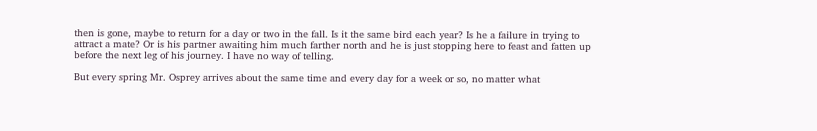then is gone, maybe to return for a day or two in the fall. Is it the same bird each year? Is he a failure in trying to attract a mate? Or is his partner awaiting him much farther north and he is just stopping here to feast and fatten up before the next leg of his journey. I have no way of telling.

But every spring Mr. Osprey arrives about the same time and every day for a week or so, no matter what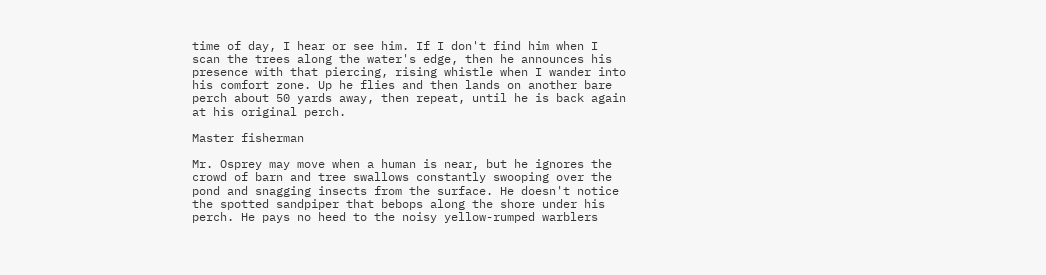time of day, I hear or see him. If I don't find him when I scan the trees along the water's edge, then he announces his presence with that piercing, rising whistle when I wander into his comfort zone. Up he flies and then lands on another bare perch about 50 yards away, then repeat, until he is back again at his original perch.

Master fisherman

Mr. Osprey may move when a human is near, but he ignores the crowd of barn and tree swallows constantly swooping over the pond and snagging insects from the surface. He doesn't notice the spotted sandpiper that bebops along the shore under his perch. He pays no heed to the noisy yellow-rumped warblers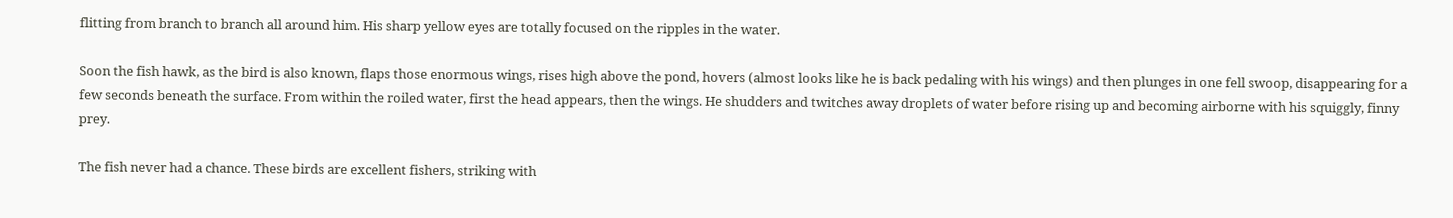flitting from branch to branch all around him. His sharp yellow eyes are totally focused on the ripples in the water.

Soon the fish hawk, as the bird is also known, flaps those enormous wings, rises high above the pond, hovers (almost looks like he is back pedaling with his wings) and then plunges in one fell swoop, disappearing for a few seconds beneath the surface. From within the roiled water, first the head appears, then the wings. He shudders and twitches away droplets of water before rising up and becoming airborne with his squiggly, finny prey.

The fish never had a chance. These birds are excellent fishers, striking with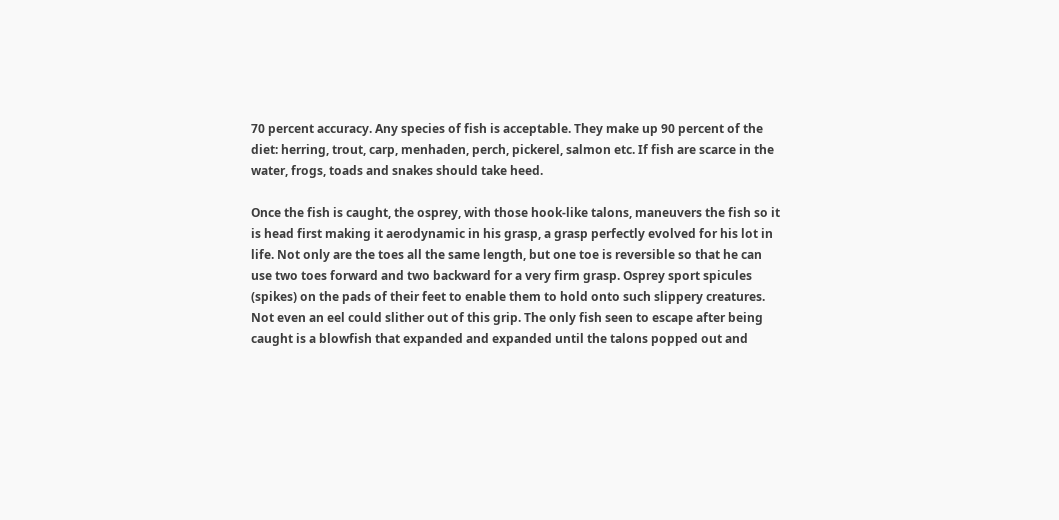70 percent accuracy. Any species of fish is acceptable. They make up 90 percent of the diet: herring, trout, carp, menhaden, perch, pickerel, salmon etc. If fish are scarce in the water, frogs, toads and snakes should take heed.

Once the fish is caught, the osprey, with those hook-like talons, maneuvers the fish so it is head first making it aerodynamic in his grasp, a grasp perfectly evolved for his lot in life. Not only are the toes all the same length, but one toe is reversible so that he can use two toes forward and two backward for a very firm grasp. Osprey sport spicules (spikes) on the pads of their feet to enable them to hold onto such slippery creatures. Not even an eel could slither out of this grip. The only fish seen to escape after being caught is a blowfish that expanded and expanded until the talons popped out and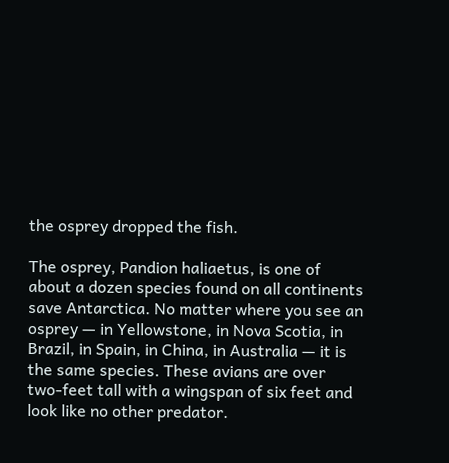the osprey dropped the fish.

The osprey, Pandion haliaetus, is one of about a dozen species found on all continents save Antarctica. No matter where you see an osprey — in Yellowstone, in Nova Scotia, in Brazil, in Spain, in China, in Australia — it is the same species. These avians are over two-feet tall with a wingspan of six feet and look like no other predator.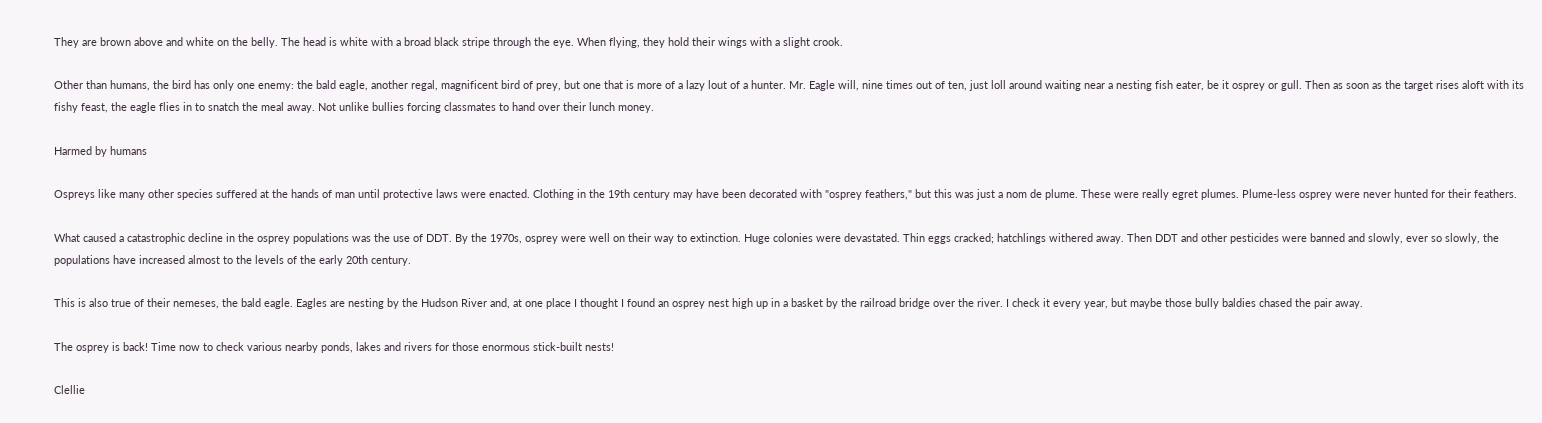They are brown above and white on the belly. The head is white with a broad black stripe through the eye. When flying, they hold their wings with a slight crook.

Other than humans, the bird has only one enemy: the bald eagle, another regal, magnificent bird of prey, but one that is more of a lazy lout of a hunter. Mr. Eagle will, nine times out of ten, just loll around waiting near a nesting fish eater, be it osprey or gull. Then as soon as the target rises aloft with its fishy feast, the eagle flies in to snatch the meal away. Not unlike bullies forcing classmates to hand over their lunch money.

Harmed by humans

Ospreys like many other species suffered at the hands of man until protective laws were enacted. Clothing in the 19th century may have been decorated with "osprey feathers," but this was just a nom de plume. These were really egret plumes. Plume-less osprey were never hunted for their feathers.

What caused a catastrophic decline in the osprey populations was the use of DDT. By the 1970s, osprey were well on their way to extinction. Huge colonies were devastated. Thin eggs cracked; hatchlings withered away. Then DDT and other pesticides were banned and slowly, ever so slowly, the populations have increased almost to the levels of the early 20th century.

This is also true of their nemeses, the bald eagle. Eagles are nesting by the Hudson River and, at one place I thought I found an osprey nest high up in a basket by the railroad bridge over the river. I check it every year, but maybe those bully baldies chased the pair away.

The osprey is back! Time now to check various nearby ponds, lakes and rivers for those enormous stick-built nests!

Clellie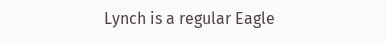Lynch is a regular Eagle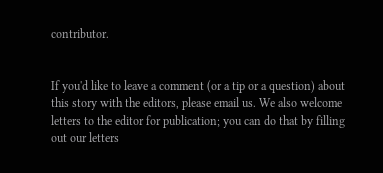contributor.


If you'd like to leave a comment (or a tip or a question) about this story with the editors, please email us. We also welcome letters to the editor for publication; you can do that by filling out our letters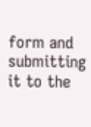form and submitting it to the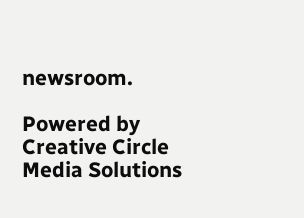newsroom.

Powered by Creative Circle Media Solutions